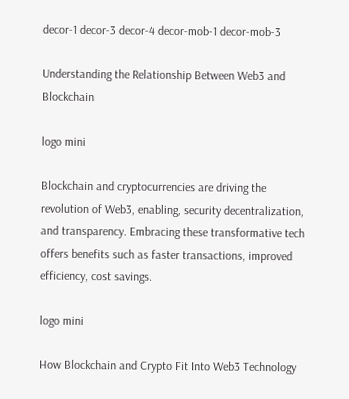decor-1 decor-3 decor-4 decor-mob-1 decor-mob-3

Understanding the Relationship Between Web3 and Blockchain

logo mini

Blockchain and cryptocurrencies are driving the revolution of Web3, enabling, security decentralization, and transparency. Embracing these transformative tech offers benefits such as faster transactions, improved efficiency, cost savings.

logo mini

How Blockchain and Crypto Fit Into Web3 Technology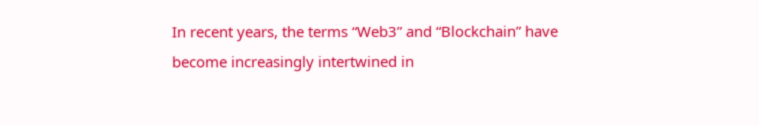In recent years, the terms “Web3” and “Blockchain” have become increasingly intertwined in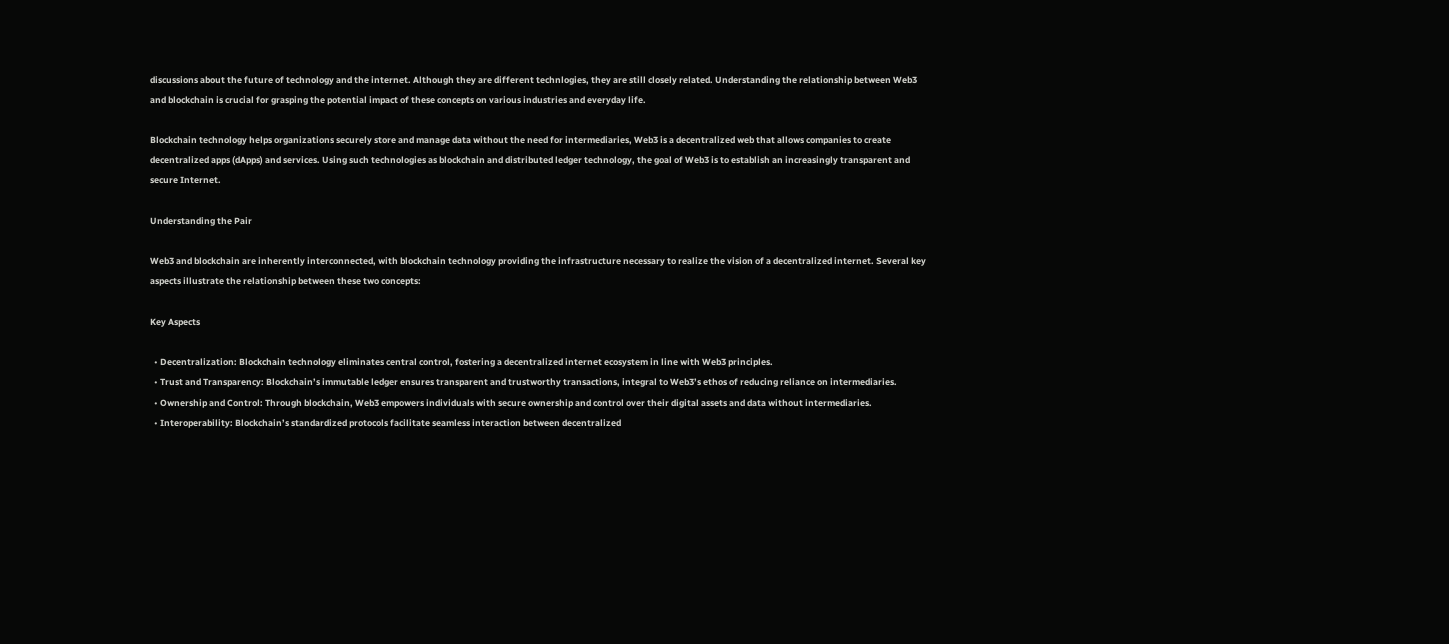discussions about the future of technology and the internet. Although they are different technlogies, they are still closely related. Understanding the relationship between Web3 and blockchain is crucial for grasping the potential impact of these concepts on various industries and everyday life.

Blockchain technology helps organizations securely store and manage data without the need for intermediaries, Web3 is a decentralized web that allows companies to create decentralized apps (dApps) and services. Using such technologies as blockchain and distributed ledger technology, the goal of Web3 is to establish an increasingly transparent and secure Internet.

Understanding the Pair

Web3 and blockchain are inherently interconnected, with blockchain technology providing the infrastructure necessary to realize the vision of a decentralized internet. Several key aspects illustrate the relationship between these two concepts:

Key Aspects

  • Decentralization: Blockchain technology eliminates central control, fostering a decentralized internet ecosystem in line with Web3 principles.
  • Trust and Transparency: Blockchain’s immutable ledger ensures transparent and trustworthy transactions, integral to Web3’s ethos of reducing reliance on intermediaries.
  • Ownership and Control: Through blockchain, Web3 empowers individuals with secure ownership and control over their digital assets and data without intermediaries.
  • Interoperability: Blockchain’s standardized protocols facilitate seamless interaction between decentralized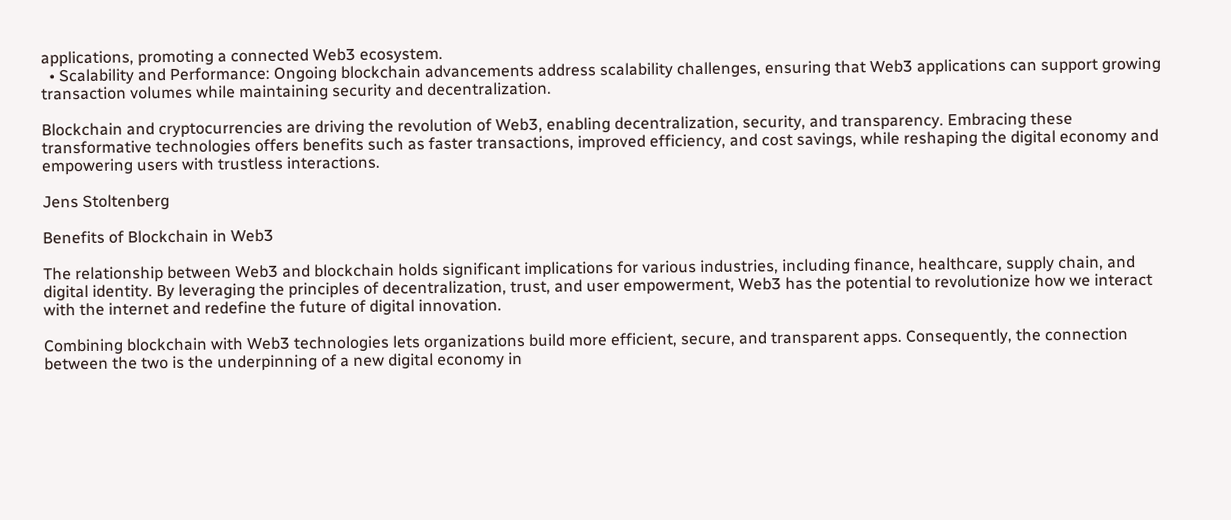applications, promoting a connected Web3 ecosystem.
  • Scalability and Performance: Ongoing blockchain advancements address scalability challenges, ensuring that Web3 applications can support growing transaction volumes while maintaining security and decentralization.

Blockchain and cryptocurrencies are driving the revolution of Web3, enabling decentralization, security, and transparency. Embracing these transformative technologies offers benefits such as faster transactions, improved efficiency, and cost savings, while reshaping the digital economy and empowering users with trustless interactions.

Jens Stoltenberg

Benefits of Blockchain in Web3

The relationship between Web3 and blockchain holds significant implications for various industries, including finance, healthcare, supply chain, and digital identity. By leveraging the principles of decentralization, trust, and user empowerment, Web3 has the potential to revolutionize how we interact with the internet and redefine the future of digital innovation.

Combining blockchain with Web3 technologies lets organizations build more efficient, secure, and transparent apps. Consequently, the connection between the two is the underpinning of a new digital economy in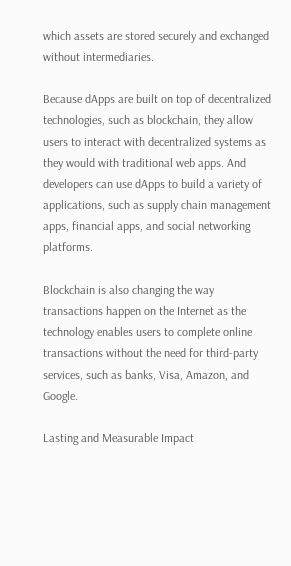which assets are stored securely and exchanged without intermediaries.

Because dApps are built on top of decentralized technologies, such as blockchain, they allow users to interact with decentralized systems as they would with traditional web apps. And developers can use dApps to build a variety of applications, such as supply chain management apps, financial apps, and social networking platforms.

Blockchain is also changing the way transactions happen on the Internet as the technology enables users to complete online transactions without the need for third-party services, such as banks, Visa, Amazon, and Google.

Lasting and Measurable Impact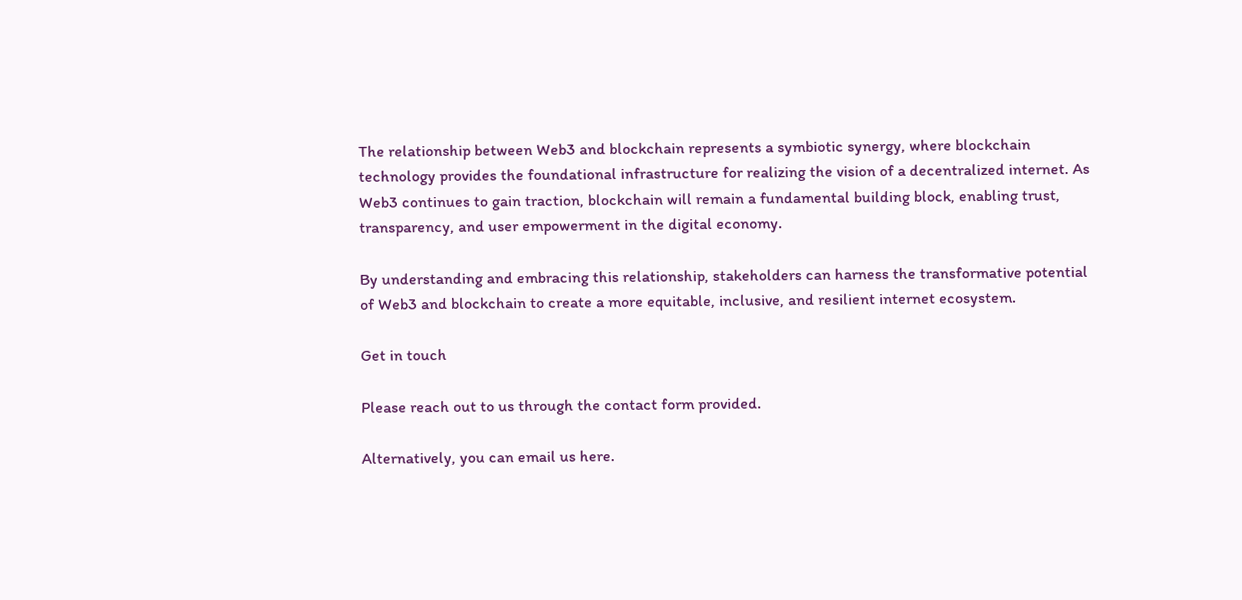The relationship between Web3 and blockchain represents a symbiotic synergy, where blockchain technology provides the foundational infrastructure for realizing the vision of a decentralized internet. As Web3 continues to gain traction, blockchain will remain a fundamental building block, enabling trust, transparency, and user empowerment in the digital economy.

By understanding and embracing this relationship, stakeholders can harness the transformative potential of Web3 and blockchain to create a more equitable, inclusive, and resilient internet ecosystem.

Get in touch

Please reach out to us through the contact form provided.

Alternatively, you can email us here.